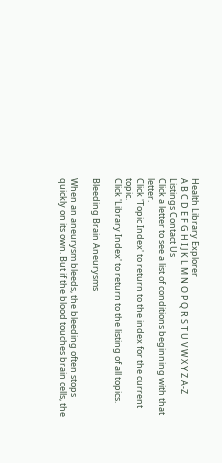Health Library Explorer
A B C D E F G H I J K L M N O P Q R S T U V W X Y Z A-Z Listings Contact Us
Click a letter to see a list of conditions beginning with that letter.
Click 'Topic Index' to return to the index for the current topic.
Click 'Library Index' to return to the listing of all topics.

Bleeding Brain Aneurysms

When an aneurysm bleeds, the bleeding often stops quickly on its own. But if the blood touches brain cells, the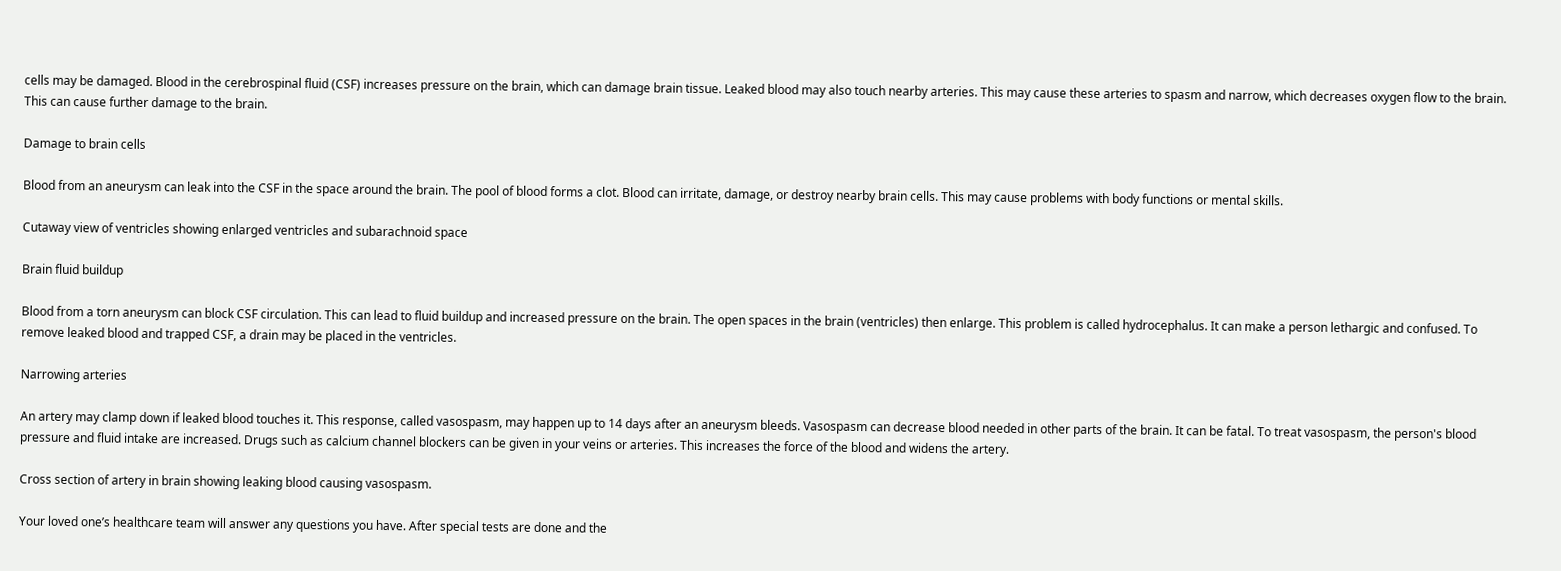cells may be damaged. Blood in the cerebrospinal fluid (CSF) increases pressure on the brain, which can damage brain tissue. Leaked blood may also touch nearby arteries. This may cause these arteries to spasm and narrow, which decreases oxygen flow to the brain. This can cause further damage to the brain.

Damage to brain cells

Blood from an aneurysm can leak into the CSF in the space around the brain. The pool of blood forms a clot. Blood can irritate, damage, or destroy nearby brain cells. This may cause problems with body functions or mental skills.

Cutaway view of ventricles showing enlarged ventricles and subarachnoid space

Brain fluid buildup

Blood from a torn aneurysm can block CSF circulation. This can lead to fluid buildup and increased pressure on the brain. The open spaces in the brain (ventricles) then enlarge. This problem is called hydrocephalus. It can make a person lethargic and confused. To remove leaked blood and trapped CSF, a drain may be placed in the ventricles.

Narrowing arteries

An artery may clamp down if leaked blood touches it. This response, called vasospasm, may happen up to 14 days after an aneurysm bleeds. Vasospasm can decrease blood needed in other parts of the brain. It can be fatal. To treat vasospasm, the person's blood pressure and fluid intake are increased. Drugs such as calcium channel blockers can be given in your veins or arteries. This increases the force of the blood and widens the artery.

Cross section of artery in brain showing leaking blood causing vasospasm.

Your loved one’s healthcare team will answer any questions you have. After special tests are done and the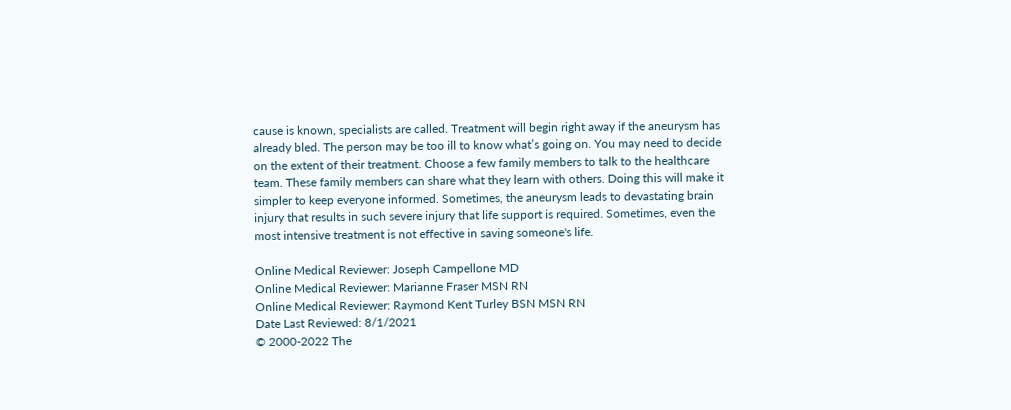cause is known, specialists are called. Treatment will begin right away if the aneurysm has already bled. The person may be too ill to know what’s going on. You may need to decide on the extent of their treatment. Choose a few family members to talk to the healthcare team. These family members can share what they learn with others. Doing this will make it simpler to keep everyone informed. Sometimes, the aneurysm leads to devastating brain injury that results in such severe injury that life support is required. Sometimes, even the most intensive treatment is not effective in saving someone's life.

Online Medical Reviewer: Joseph Campellone MD
Online Medical Reviewer: Marianne Fraser MSN RN
Online Medical Reviewer: Raymond Kent Turley BSN MSN RN
Date Last Reviewed: 8/1/2021
© 2000-2022 The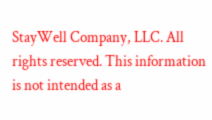StayWell Company, LLC. All rights reserved. This information is not intended as a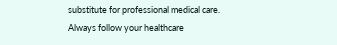substitute for professional medical care. Always follow your healthcare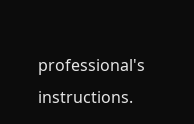professional's instructions.